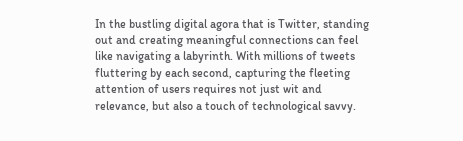In the bustling digital agora that is Twitter, standing out and creating meaningful connections can feel like navigating a labyrinth. With millions of tweets fluttering by each second, capturing the fleeting attention of users requires not just wit and relevance, but also a touch of technological savvy.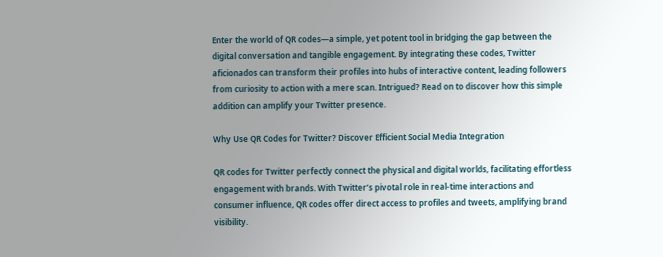Enter the world of QR codes—a simple, yet potent tool in bridging the gap between the digital conversation and tangible engagement. By integrating these codes, Twitter aficionados can transform their profiles into hubs of interactive content, leading followers from curiosity to action with a mere scan. Intrigued? Read on to discover how this simple addition can amplify your Twitter presence.

Why Use QR Codes for Twitter? Discover Efficient Social Media Integration

QR codes for Twitter perfectly connect the physical and digital worlds, facilitating effortless engagement with brands. With Twitter’s pivotal role in real-time interactions and consumer influence, QR codes offer direct access to profiles and tweets, amplifying brand visibility.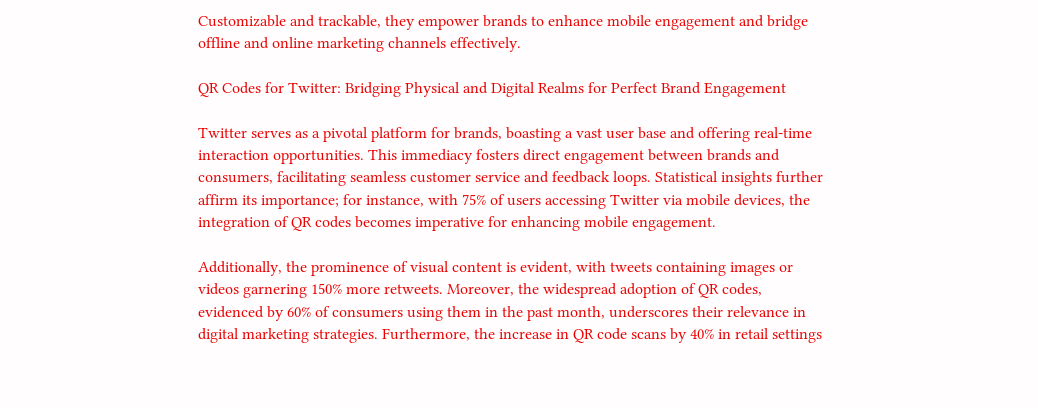Customizable and trackable, they empower brands to enhance mobile engagement and bridge offline and online marketing channels effectively.

QR Codes for Twitter: Bridging Physical and Digital Realms for Perfect Brand Engagement

Twitter serves as a pivotal platform for brands, boasting a vast user base and offering real-time interaction opportunities. This immediacy fosters direct engagement between brands and consumers, facilitating seamless customer service and feedback loops. Statistical insights further affirm its importance; for instance, with 75% of users accessing Twitter via mobile devices, the integration of QR codes becomes imperative for enhancing mobile engagement.

Additionally, the prominence of visual content is evident, with tweets containing images or videos garnering 150% more retweets. Moreover, the widespread adoption of QR codes, evidenced by 60% of consumers using them in the past month, underscores their relevance in digital marketing strategies. Furthermore, the increase in QR code scans by 40% in retail settings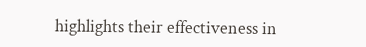highlights their effectiveness in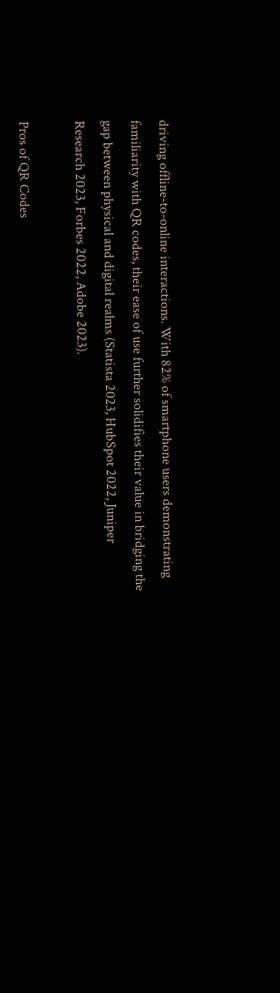driving offline-to-online interactions. With 82% of smartphone users demonstrating familiarity with QR codes, their ease of use further solidifies their value in bridging the gap between physical and digital realms (Statista 2023, HubSpot 2022, Juniper Research 2023, Forbes 2022, Adobe 2023).

Pros of QR Codes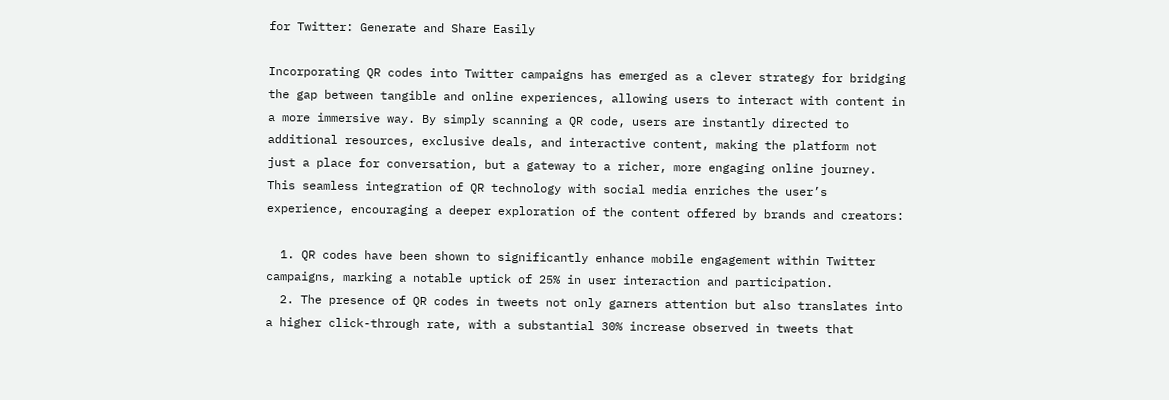for Twitter: Generate and Share Easily

Incorporating QR codes into Twitter campaigns has emerged as a clever strategy for bridging the gap between tangible and online experiences, allowing users to interact with content in a more immersive way. By simply scanning a QR code, users are instantly directed to additional resources, exclusive deals, and interactive content, making the platform not just a place for conversation, but a gateway to a richer, more engaging online journey. This seamless integration of QR technology with social media enriches the user’s experience, encouraging a deeper exploration of the content offered by brands and creators:

  1. QR codes have been shown to significantly enhance mobile engagement within Twitter campaigns, marking a notable uptick of 25% in user interaction and participation.
  2. The presence of QR codes in tweets not only garners attention but also translates into a higher click-through rate, with a substantial 30% increase observed in tweets that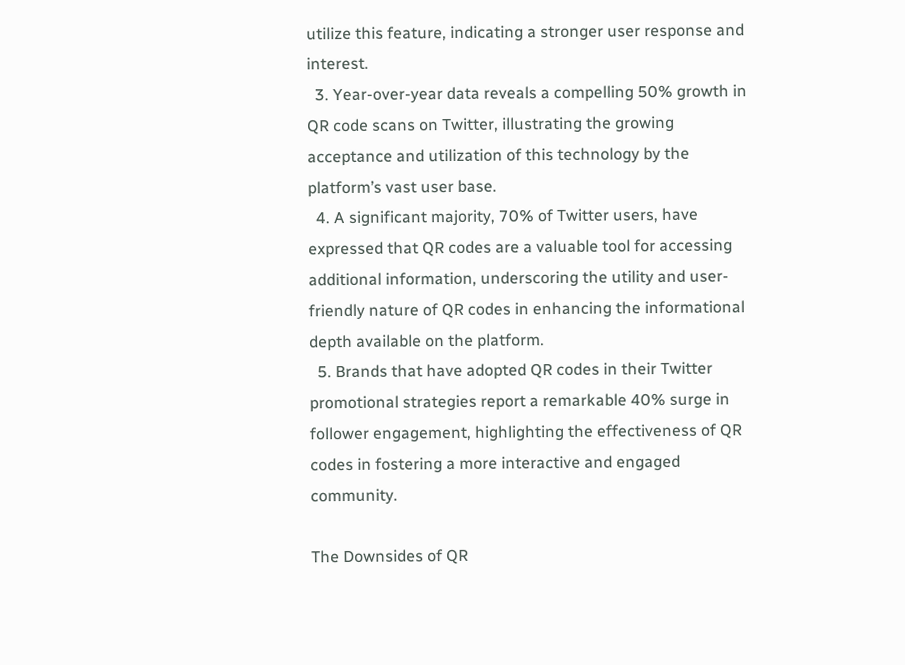utilize this feature, indicating a stronger user response and interest.
  3. Year-over-year data reveals a compelling 50% growth in QR code scans on Twitter, illustrating the growing acceptance and utilization of this technology by the platform’s vast user base.
  4. A significant majority, 70% of Twitter users, have expressed that QR codes are a valuable tool for accessing additional information, underscoring the utility and user-friendly nature of QR codes in enhancing the informational depth available on the platform.
  5. Brands that have adopted QR codes in their Twitter promotional strategies report a remarkable 40% surge in follower engagement, highlighting the effectiveness of QR codes in fostering a more interactive and engaged community.

The Downsides of QR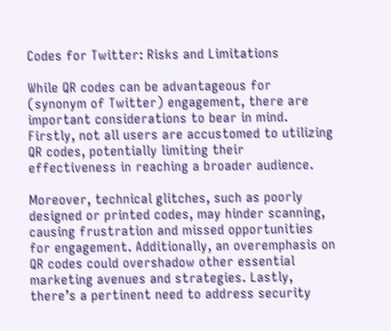Codes for Twitter: Risks and Limitations

While QR codes can be advantageous for (synonym of Twitter) engagement, there are important considerations to bear in mind. Firstly, not all users are accustomed to utilizing QR codes, potentially limiting their effectiveness in reaching a broader audience.

Moreover, technical glitches, such as poorly designed or printed codes, may hinder scanning, causing frustration and missed opportunities for engagement. Additionally, an overemphasis on QR codes could overshadow other essential marketing avenues and strategies. Lastly, there’s a pertinent need to address security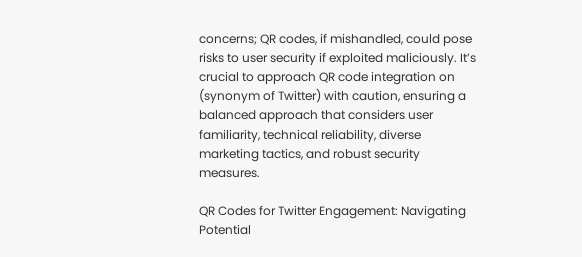concerns; QR codes, if mishandled, could pose risks to user security if exploited maliciously. It’s crucial to approach QR code integration on (synonym of Twitter) with caution, ensuring a balanced approach that considers user familiarity, technical reliability, diverse marketing tactics, and robust security measures.

QR Codes for Twitter Engagement: Navigating Potential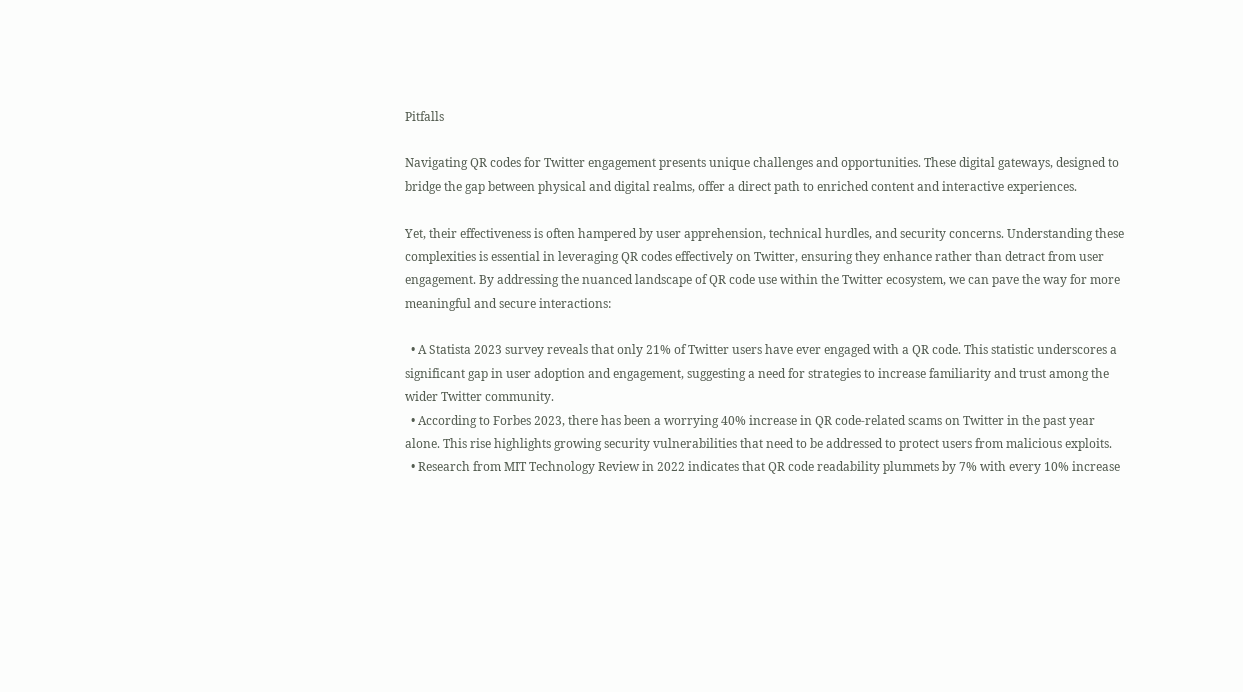Pitfalls

Navigating QR codes for Twitter engagement presents unique challenges and opportunities. These digital gateways, designed to bridge the gap between physical and digital realms, offer a direct path to enriched content and interactive experiences.

Yet, their effectiveness is often hampered by user apprehension, technical hurdles, and security concerns. Understanding these complexities is essential in leveraging QR codes effectively on Twitter, ensuring they enhance rather than detract from user engagement. By addressing the nuanced landscape of QR code use within the Twitter ecosystem, we can pave the way for more meaningful and secure interactions:

  • A Statista 2023 survey reveals that only 21% of Twitter users have ever engaged with a QR code. This statistic underscores a significant gap in user adoption and engagement, suggesting a need for strategies to increase familiarity and trust among the wider Twitter community.
  • According to Forbes 2023, there has been a worrying 40% increase in QR code-related scams on Twitter in the past year alone. This rise highlights growing security vulnerabilities that need to be addressed to protect users from malicious exploits.
  • Research from MIT Technology Review in 2022 indicates that QR code readability plummets by 7% with every 10% increase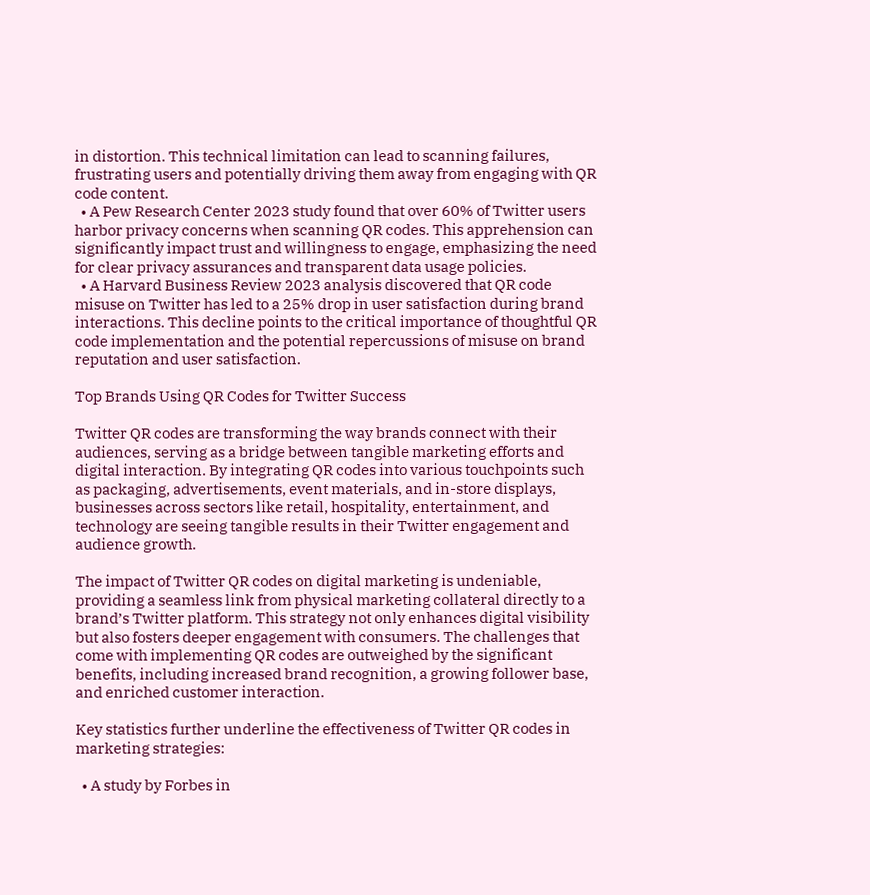in distortion. This technical limitation can lead to scanning failures, frustrating users and potentially driving them away from engaging with QR code content.
  • A Pew Research Center 2023 study found that over 60% of Twitter users harbor privacy concerns when scanning QR codes. This apprehension can significantly impact trust and willingness to engage, emphasizing the need for clear privacy assurances and transparent data usage policies.
  • A Harvard Business Review 2023 analysis discovered that QR code misuse on Twitter has led to a 25% drop in user satisfaction during brand interactions. This decline points to the critical importance of thoughtful QR code implementation and the potential repercussions of misuse on brand reputation and user satisfaction.

Top Brands Using QR Codes for Twitter Success

Twitter QR codes are transforming the way brands connect with their audiences, serving as a bridge between tangible marketing efforts and digital interaction. By integrating QR codes into various touchpoints such as packaging, advertisements, event materials, and in-store displays, businesses across sectors like retail, hospitality, entertainment, and technology are seeing tangible results in their Twitter engagement and audience growth.

The impact of Twitter QR codes on digital marketing is undeniable, providing a seamless link from physical marketing collateral directly to a brand’s Twitter platform. This strategy not only enhances digital visibility but also fosters deeper engagement with consumers. The challenges that come with implementing QR codes are outweighed by the significant benefits, including increased brand recognition, a growing follower base, and enriched customer interaction.

Key statistics further underline the effectiveness of Twitter QR codes in marketing strategies:

  • A study by Forbes in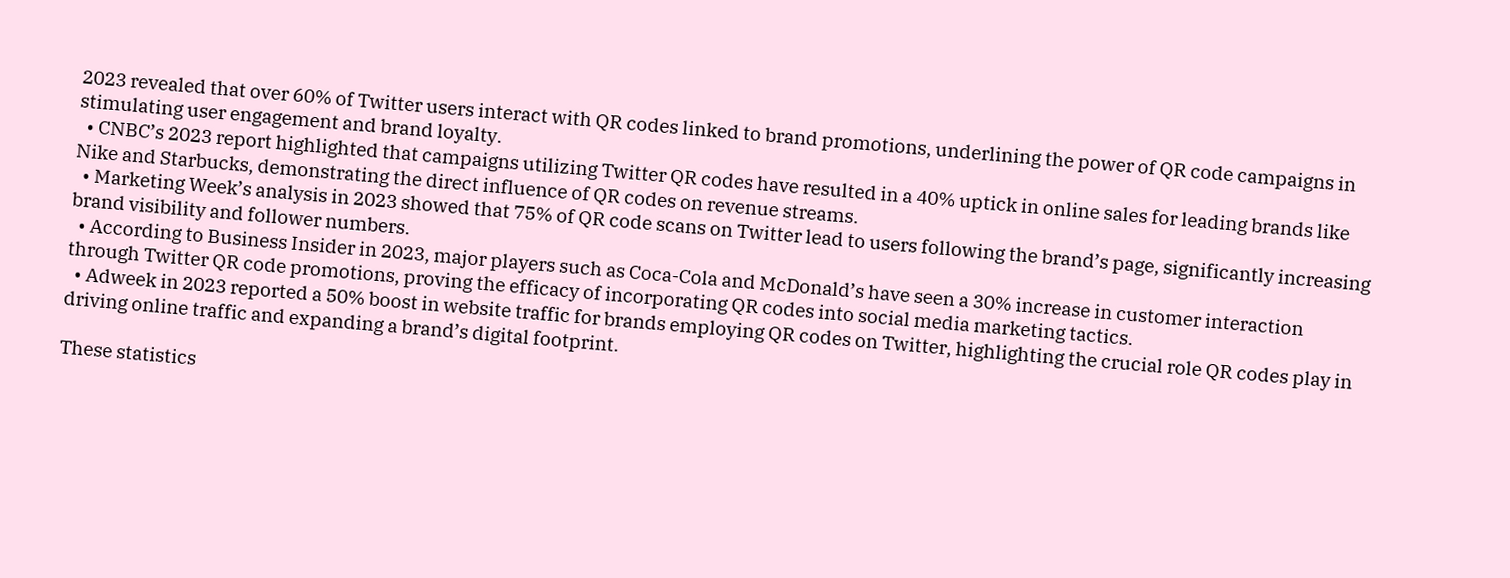2023 revealed that over 60% of Twitter users interact with QR codes linked to brand promotions, underlining the power of QR code campaigns in stimulating user engagement and brand loyalty.
  • CNBC’s 2023 report highlighted that campaigns utilizing Twitter QR codes have resulted in a 40% uptick in online sales for leading brands like Nike and Starbucks, demonstrating the direct influence of QR codes on revenue streams.
  • Marketing Week’s analysis in 2023 showed that 75% of QR code scans on Twitter lead to users following the brand’s page, significantly increasing brand visibility and follower numbers.
  • According to Business Insider in 2023, major players such as Coca-Cola and McDonald’s have seen a 30% increase in customer interaction through Twitter QR code promotions, proving the efficacy of incorporating QR codes into social media marketing tactics.
  • Adweek in 2023 reported a 50% boost in website traffic for brands employing QR codes on Twitter, highlighting the crucial role QR codes play in driving online traffic and expanding a brand’s digital footprint.

These statistics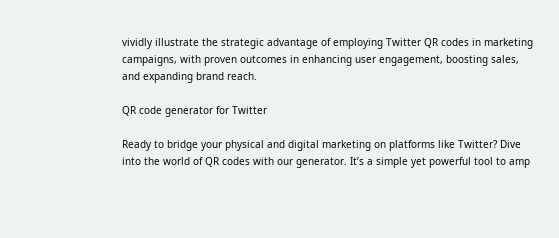vividly illustrate the strategic advantage of employing Twitter QR codes in marketing campaigns, with proven outcomes in enhancing user engagement, boosting sales, and expanding brand reach.

QR code generator for Twitter

Ready to bridge your physical and digital marketing on platforms like Twitter? Dive into the world of QR codes with our generator. It’s a simple yet powerful tool to amp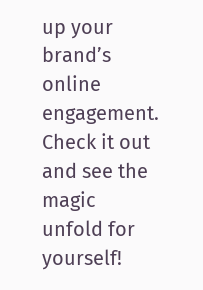up your brand’s online engagement. Check it out and see the magic unfold for yourself!